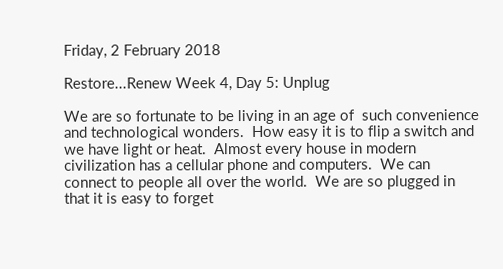Friday, 2 February 2018

Restore...Renew Week 4, Day 5: Unplug

We are so fortunate to be living in an age of  such convenience and technological wonders.  How easy it is to flip a switch and we have light or heat.  Almost every house in modern civilization has a cellular phone and computers.  We can connect to people all over the world.  We are so plugged in that it is easy to forget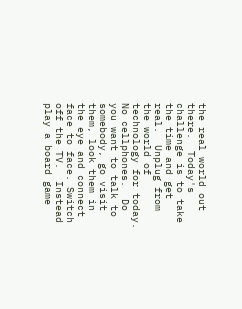the real world out there.  Today's challenge is to take the time and get real.  Unplug from the world of technology for today.  No cellphones.  Do you want to talk to somebody, go visit them, look them in the eye and connect face to face. Switch off the TV.  Instead play a board game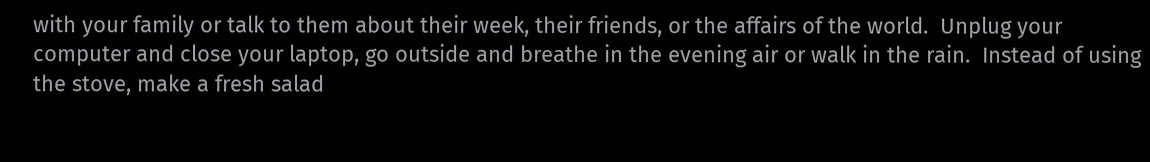with your family or talk to them about their week, their friends, or the affairs of the world.  Unplug your computer and close your laptop, go outside and breathe in the evening air or walk in the rain.  Instead of using the stove, make a fresh salad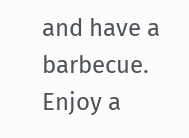and have a barbecue.  Enjoy a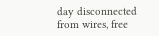day disconnected from wires, free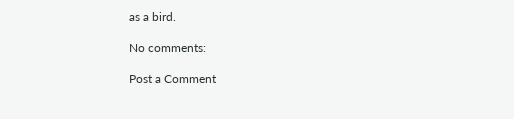as a bird.

No comments:

Post a Comment